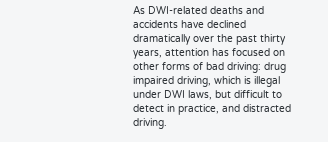As DWI-related deaths and accidents have declined dramatically over the past thirty years, attention has focused on other forms of bad driving: drug impaired driving, which is illegal under DWI laws, but difficult to detect in practice, and distracted driving.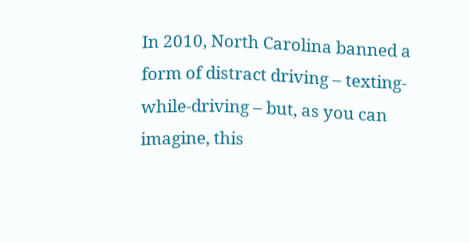In 2010, North Carolina banned a form of distract driving – texting-while-driving – but, as you can imagine, this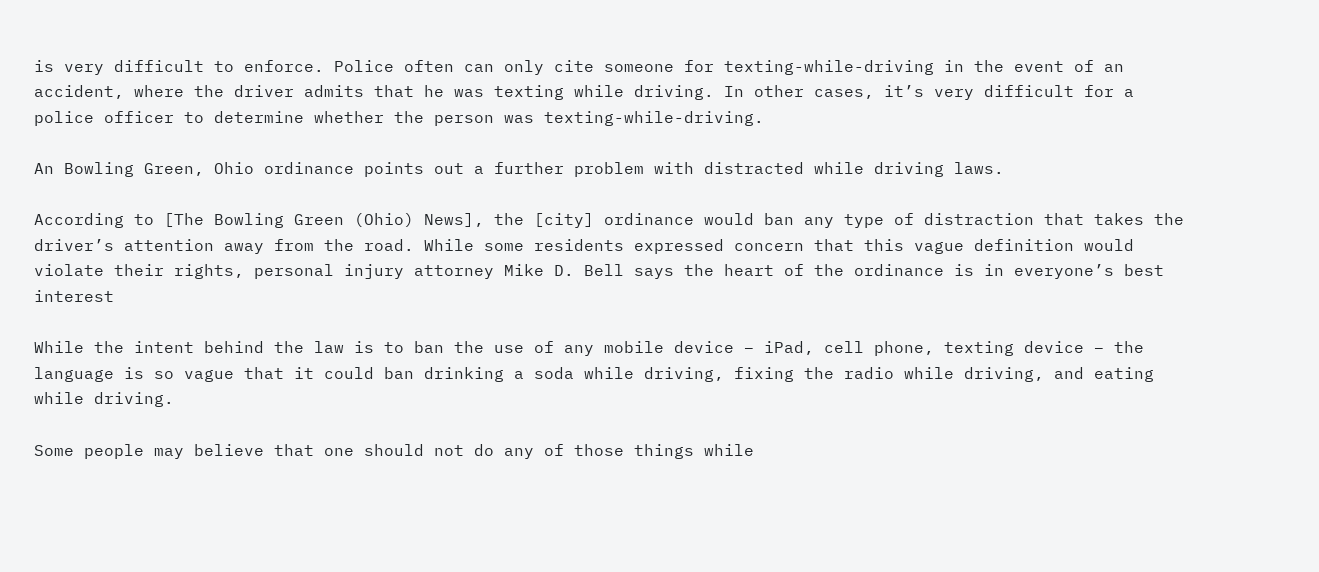is very difficult to enforce. Police often can only cite someone for texting-while-driving in the event of an accident, where the driver admits that he was texting while driving. In other cases, it’s very difficult for a police officer to determine whether the person was texting-while-driving.

An Bowling Green, Ohio ordinance points out a further problem with distracted while driving laws.

According to [The Bowling Green (Ohio) News], the [city] ordinance would ban any type of distraction that takes the driver’s attention away from the road. While some residents expressed concern that this vague definition would violate their rights, personal injury attorney Mike D. Bell says the heart of the ordinance is in everyone’s best interest

While the intent behind the law is to ban the use of any mobile device – iPad, cell phone, texting device – the language is so vague that it could ban drinking a soda while driving, fixing the radio while driving, and eating while driving.

Some people may believe that one should not do any of those things while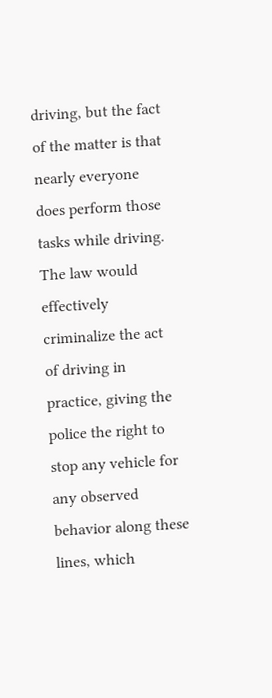driving, but the fact of the matter is that nearly everyone does perform those tasks while driving. The law would effectively criminalize the act of driving in practice, giving the police the right to stop any vehicle for any observed behavior along these lines, which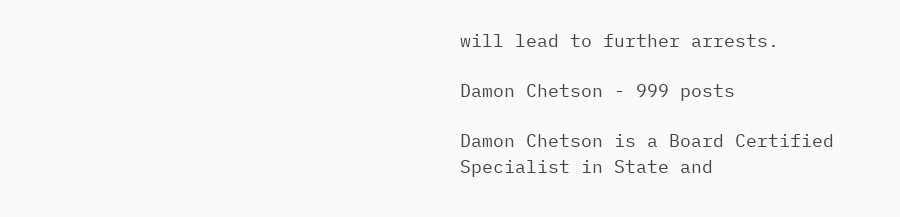will lead to further arrests.

Damon Chetson - 999 posts

Damon Chetson is a Board Certified Specialist in State and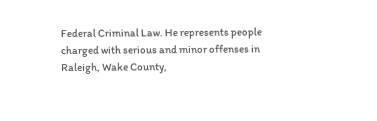Federal Criminal Law. He represents people charged with serious and minor offenses in Raleigh, Wake County,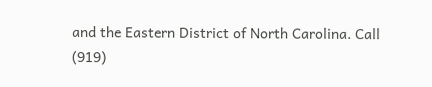and the Eastern District of North Carolina. Call (919)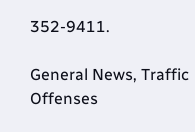352-9411.

General News, Traffic Offenses